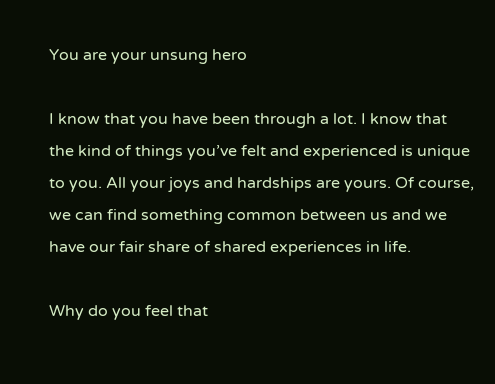You are your unsung hero

I know that you have been through a lot. I know that the kind of things you’ve felt and experienced is unique to you. All your joys and hardships are yours. Of course, we can find something common between us and we have our fair share of shared experiences in life.

Why do you feel that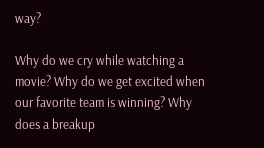way?

Why do we cry while watching a movie? Why do we get excited when our favorite team is winning? Why does a breakup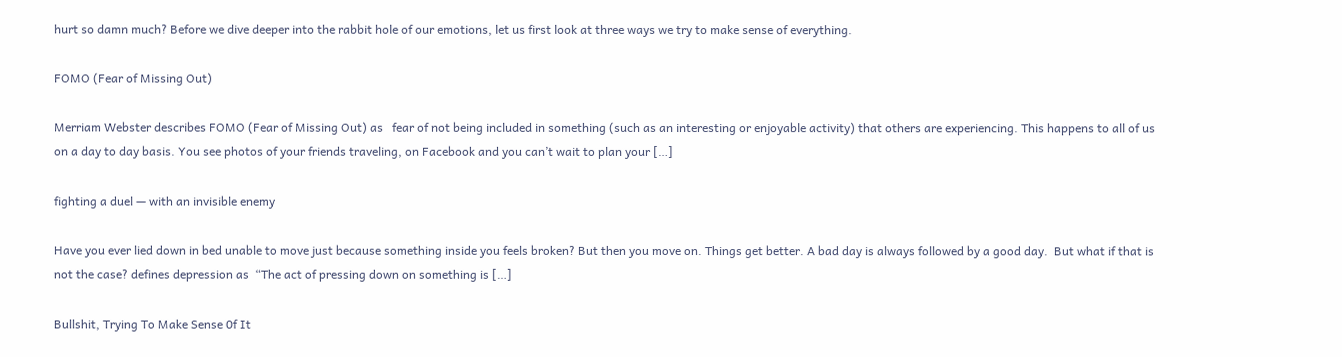hurt so damn much? Before we dive deeper into the rabbit hole of our emotions, let us first look at three ways we try to make sense of everything.

FOMO (Fear of Missing Out)

Merriam Webster describes FOMO (Fear of Missing Out) as   fear of not being included in something (such as an interesting or enjoyable activity) that others are experiencing. This happens to all of us on a day to day basis. You see photos of your friends traveling, on Facebook and you can’t wait to plan your […]

fighting a duel — with an invisible enemy

Have you ever lied down in bed unable to move just because something inside you feels broken? But then you move on. Things get better. A bad day is always followed by a good day.  But what if that is not the case? defines depression as  “The act of pressing down on something is […]

Bullshit, Trying To Make Sense 0f It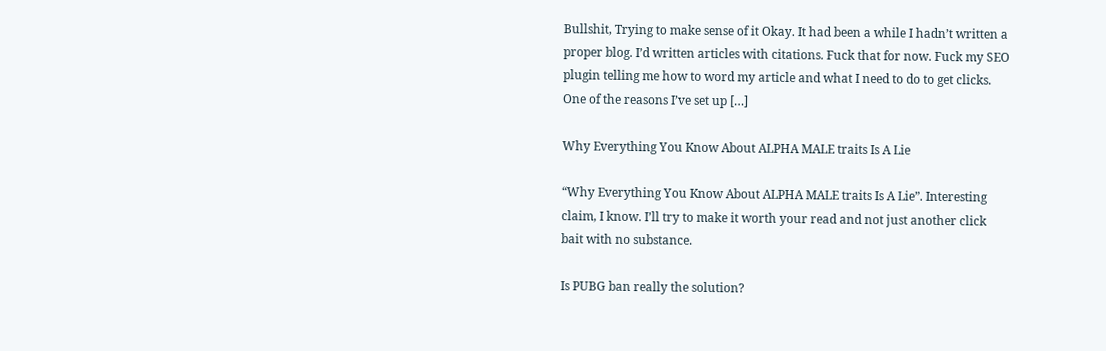Bullshit, Trying to make sense of it Okay. It had been a while I hadn’t written a proper blog. I’d written articles with citations. Fuck that for now. Fuck my SEO plugin telling me how to word my article and what I need to do to get clicks. One of the reasons I’ve set up […]

Why Everything You Know About ALPHA MALE traits Is A Lie

“Why Everything You Know About ALPHA MALE traits Is A Lie”. Interesting claim, I know. I’ll try to make it worth your read and not just another click bait with no substance.

Is PUBG ban really the solution?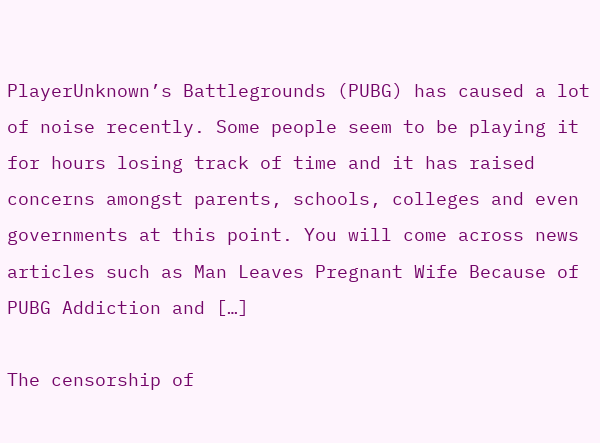PlayerUnknown’s Battlegrounds (PUBG) has caused a lot of noise recently. Some people seem to be playing it for hours losing track of time and it has raised concerns amongst parents, schools, colleges and even governments at this point. You will come across news articles such as Man Leaves Pregnant Wife Because of PUBG Addiction and […]

The censorship of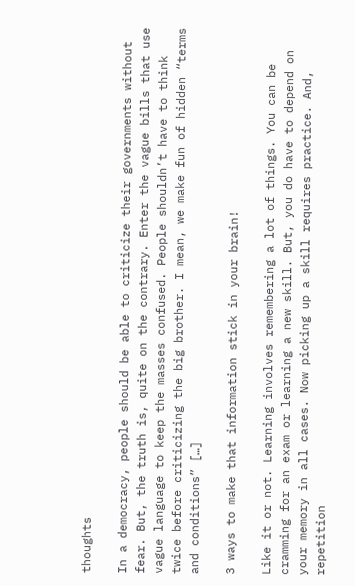thoughts

In a democracy, people should be able to criticize their governments without fear. But, the truth is, quite on the contrary. Enter the vague bills that use vague language to keep the masses confused. People shouldn’t have to think twice before criticizing the big brother. I mean, we make fun of hidden “terms and conditions” […]

3 ways to make that information stick in your brain!

Like it or not. Learning involves remembering a lot of things. You can be cramming for an exam or learning a new skill. But, you do have to depend on your memory in all cases. Now picking up a skill requires practice. And, repetition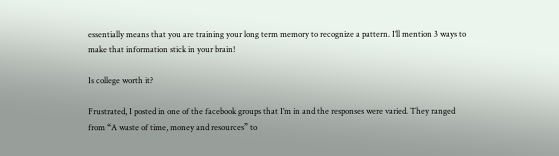essentially means that you are training your long term memory to recognize a pattern. I’ll mention 3 ways to make that information stick in your brain!

Is college worth it?

Frustrated, I posted in one of the facebook groups that I’m in and the responses were varied. They ranged from “A waste of time, money and resources” to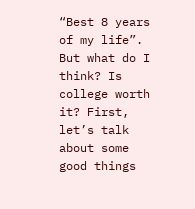“Best 8 years of my life”. But what do I think? Is college worth it? First, let’s talk about some good things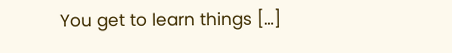You get to learn things […]